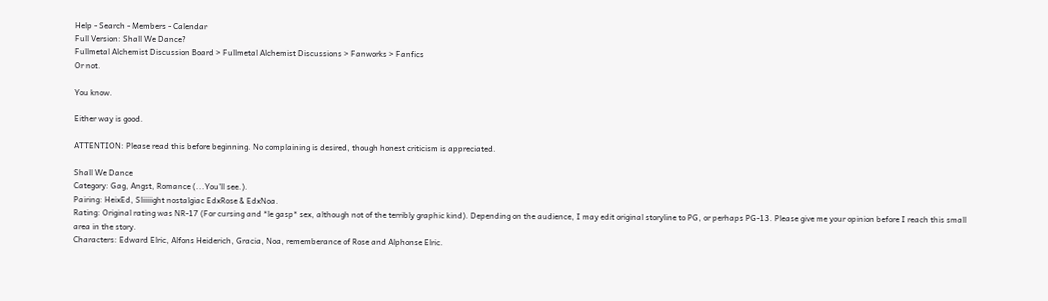Help - Search - Members - Calendar
Full Version: Shall We Dance?
Fullmetal Alchemist Discussion Board > Fullmetal Alchemist Discussions > Fanworks > Fanfics
Or not.

You know.

Either way is good.

ATTENTION: Please read this before beginning. No complaining is desired, though honest criticism is appreciated.

Shall We Dance
Category: Gag, Angst, Romance (...You'll see.).
Pairing: HeixEd, Sliiiiight nostalgiac EdxRose & EdxNoa.
Rating: Original rating was NR-17 (For cursing and *le gasp* sex, although not of the terribly graphic kind). Depending on the audience, I may edit original storyline to PG, or perhaps PG-13. Please give me your opinion before I reach this small area in the story.
Characters: Edward Elric, Alfons Heiderich, Gracia, Noa, rememberance of Rose and Alphonse Elric.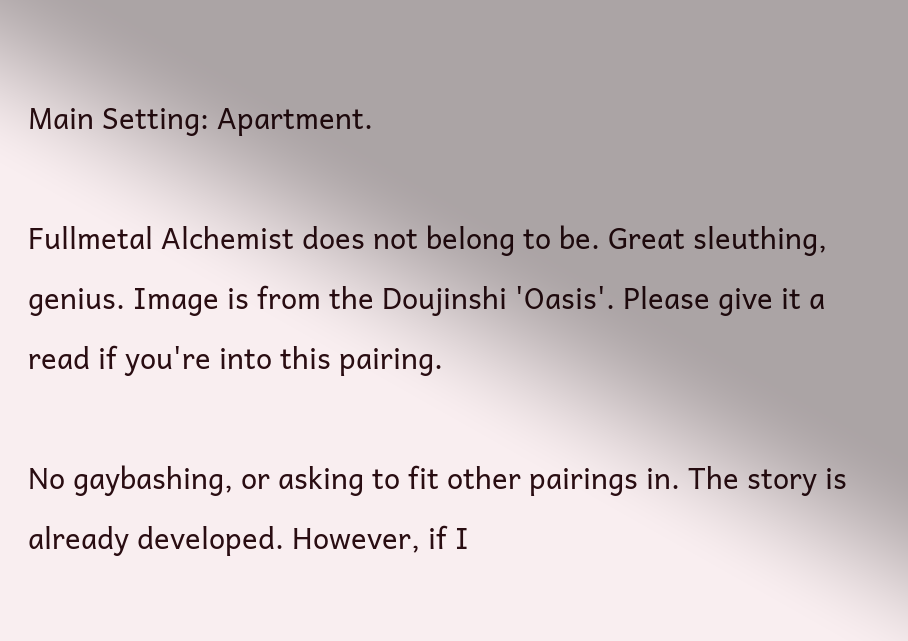Main Setting: Apartment.

Fullmetal Alchemist does not belong to be. Great sleuthing, genius. Image is from the Doujinshi 'Oasis'. Please give it a read if you're into this pairing.

No gaybashing, or asking to fit other pairings in. The story is already developed. However, if I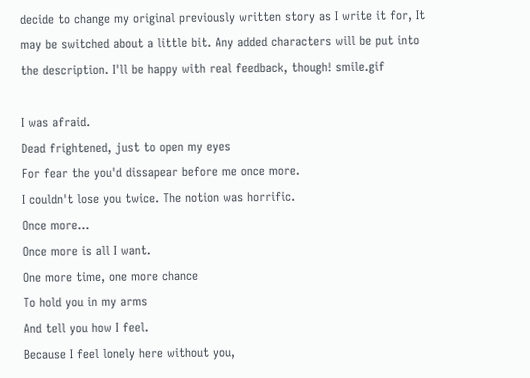decide to change my original previously written story as I write it for, It may be switched about a little bit. Any added characters will be put into the description. I'll be happy with real feedback, though! smile.gif

I was afraid.
Dead frightened, just to open my eyes
For fear the you'd dissapear before me once more.
I couldn't lose you twice. The notion was horrific.
Once more...
Once more is all I want.
One more time, one more chance
To hold you in my arms
And tell you how I feel.
Because I feel lonely here without you,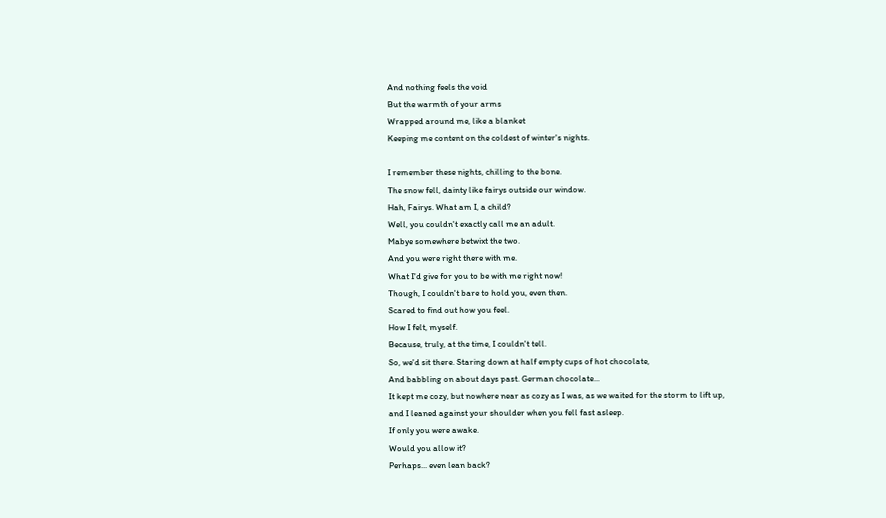And nothing feels the void
But the warmth of your arms
Wrapped around me, like a blanket
Keeping me content on the coldest of winter's nights.

I remember these nights, chilling to the bone.
The snow fell, dainty like fairys outside our window.
Hah, Fairys. What am I, a child?
Well, you couldn't exactly call me an adult.
Mabye somewhere betwixt the two.
And you were right there with me.
What I'd give for you to be with me right now!
Though, I couldn't bare to hold you, even then.
Scared to find out how you feel.
How I felt, myself.
Because, truly, at the time, I couldn't tell.
So, we'd sit there. Staring down at half empty cups of hot chocolate,
And babbling on about days past. German chocolate...
It kept me cozy, but nowhere near as cozy as I was, as we waited for the storm to lift up,
and I leaned against your shoulder when you fell fast asleep.
If only you were awake.
Would you allow it?
Perhaps... even lean back?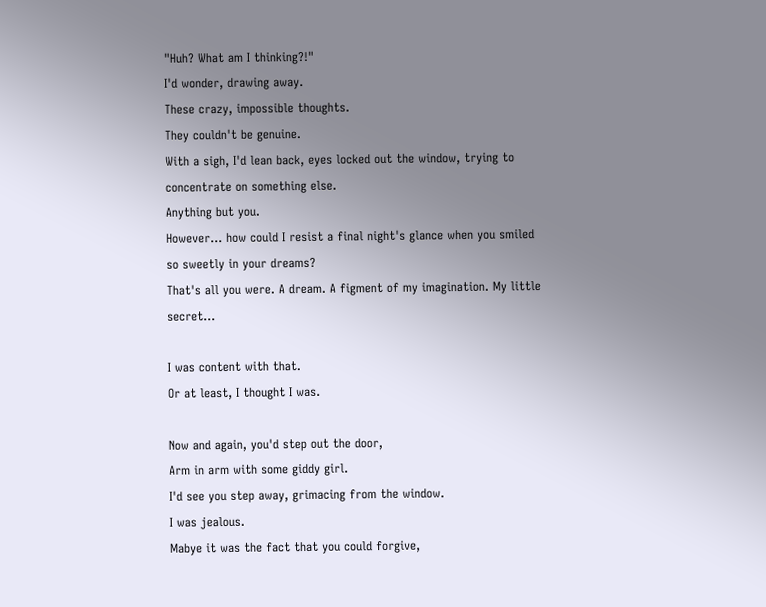"Huh? What am I thinking?!"
I'd wonder, drawing away.
These crazy, impossible thoughts.
They couldn't be genuine.
With a sigh, I'd lean back, eyes locked out the window, trying to concentrate on something else.
Anything but you.
However... how could I resist a final night's glance when you smiled so sweetly in your dreams?
That's all you were. A dream. A figment of my imagination. My little secret...

I was content with that.
Or at least, I thought I was.

Now and again, you'd step out the door,
Arm in arm with some giddy girl.
I'd see you step away, grimacing from the window.
I was jealous.
Mabye it was the fact that you could forgive,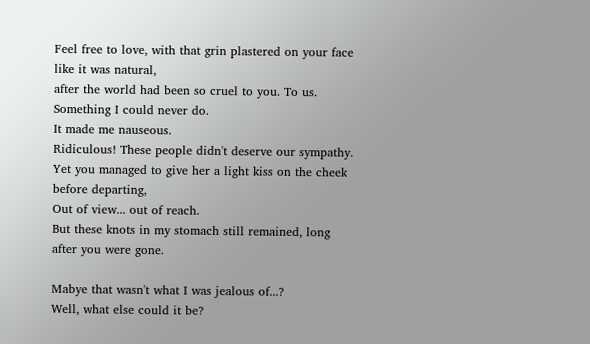Feel free to love, with that grin plastered on your face like it was natural,
after the world had been so cruel to you. To us.
Something I could never do.
It made me nauseous.
Ridiculous! These people didn't deserve our sympathy.
Yet you managed to give her a light kiss on the cheek before departing,
Out of view... out of reach.
But these knots in my stomach still remained, long after you were gone.

Mabye that wasn't what I was jealous of...?
Well, what else could it be?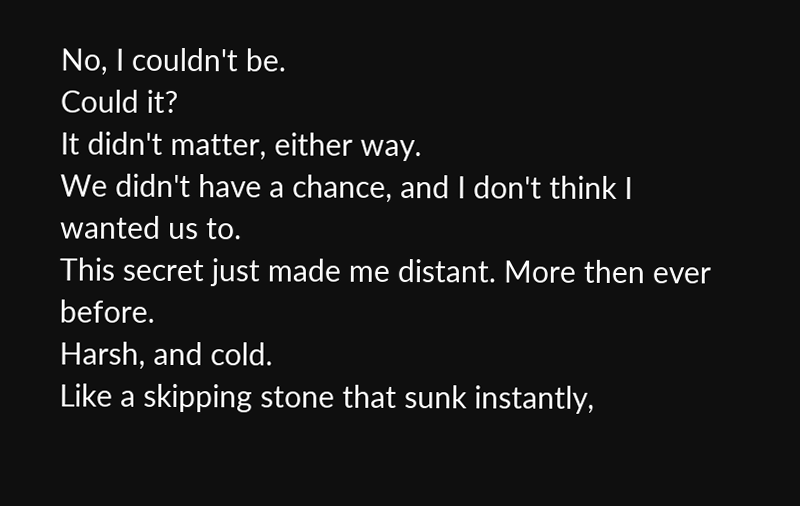No, I couldn't be.
Could it?
It didn't matter, either way.
We didn't have a chance, and I don't think I wanted us to.
This secret just made me distant. More then ever before.
Harsh, and cold.
Like a skipping stone that sunk instantly,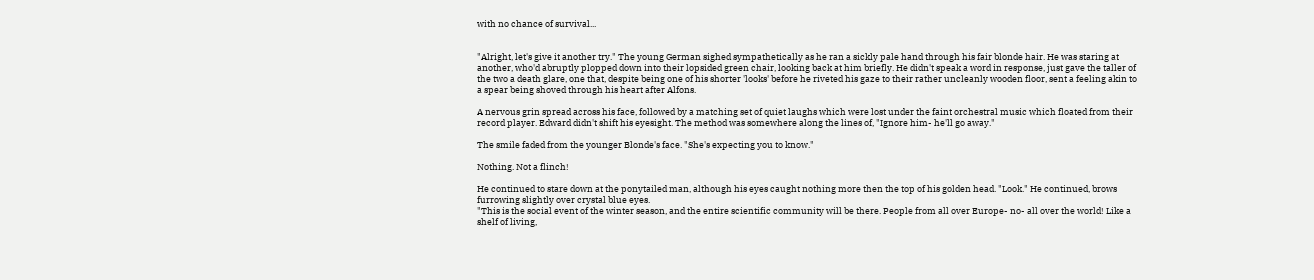with no chance of survival...


"Alright, let's give it another try." The young German sighed sympathetically as he ran a sickly pale hand through his fair blonde hair. He was staring at another, who'd abruptly plopped down into their lopsided green chair, looking back at him briefly. He didn't speak a word in response, just gave the taller of the two a death glare, one that, despite being one of his shorter 'looks' before he riveted his gaze to their rather uncleanly wooden floor, sent a feeling akin to a spear being shoved through his heart after Alfons.

A nervous grin spread across his face, followed by a matching set of quiet laughs which were lost under the faint orchestral music which floated from their record player. Edward didn't shift his eyesight. The method was somewhere along the lines of, "Ignore him- he'll go away."

The smile faded from the younger Blonde's face. "She's expecting you to know."

Nothing. Not a flinch!

He continued to stare down at the ponytailed man, although his eyes caught nothing more then the top of his golden head. "Look." He continued, brows furrowing slightly over crystal blue eyes.
"This is the social event of the winter season, and the entire scientific community will be there. People from all over Europe- no- all over the world! Like a shelf of living,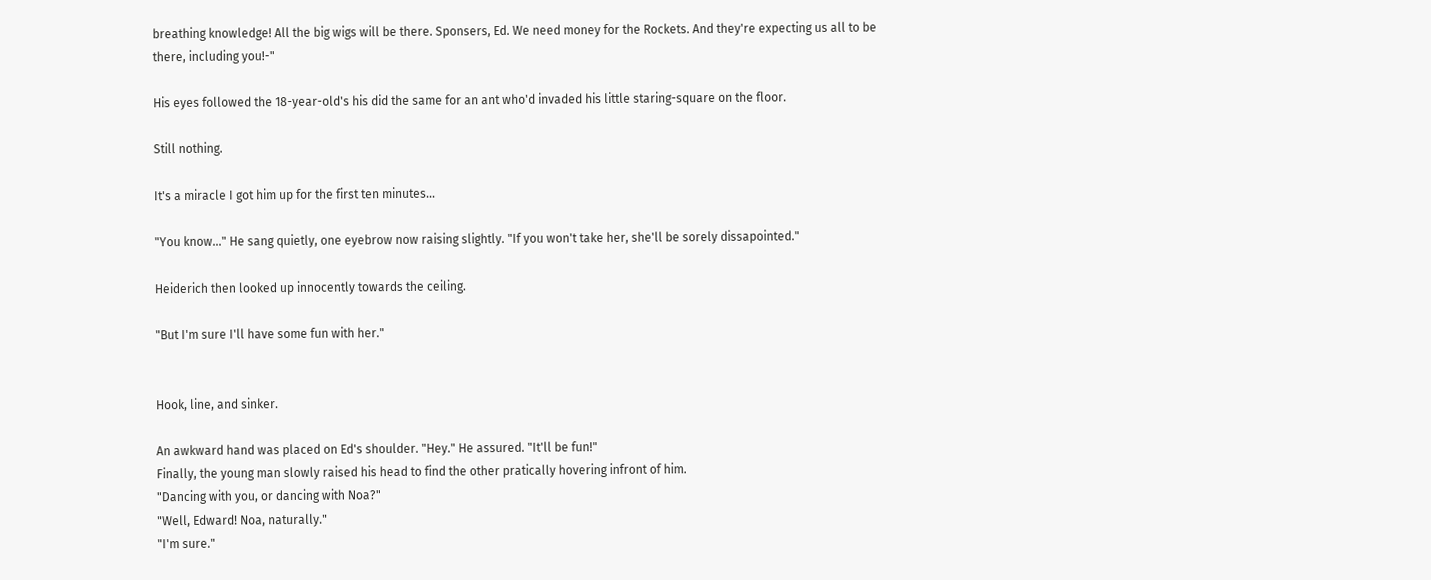breathing knowledge! All the big wigs will be there. Sponsers, Ed. We need money for the Rockets. And they're expecting us all to be there, including you!-"

His eyes followed the 18-year-old's his did the same for an ant who'd invaded his little staring-square on the floor.

Still nothing.

It's a miracle I got him up for the first ten minutes...

"You know..." He sang quietly, one eyebrow now raising slightly. "If you won't take her, she'll be sorely dissapointed."

Heiderich then looked up innocently towards the ceiling.

"But I'm sure I'll have some fun with her."


Hook, line, and sinker.

An awkward hand was placed on Ed's shoulder. "Hey." He assured. "It'll be fun!"
Finally, the young man slowly raised his head to find the other pratically hovering infront of him.
"Dancing with you, or dancing with Noa?"
"Well, Edward! Noa, naturally."
"I'm sure."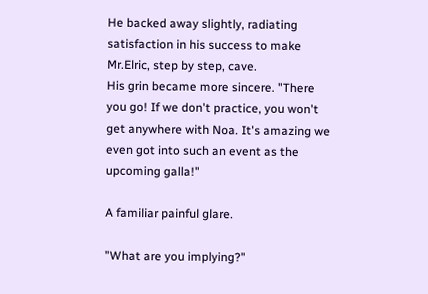He backed away slightly, radiating satisfaction in his success to make Mr.Elric, step by step, cave.
His grin became more sincere. "There you go! If we don't practice, you won't get anywhere with Noa. It's amazing we even got into such an event as the upcoming galla!"

A familiar painful glare.

"What are you implying?"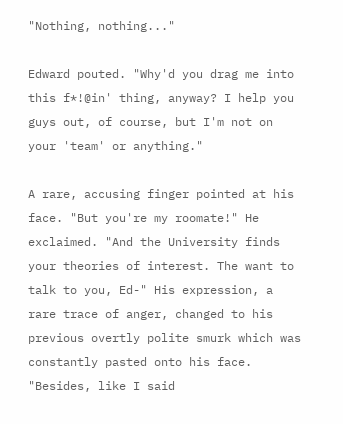"Nothing, nothing..."

Edward pouted. "Why'd you drag me into this f*!@in' thing, anyway? I help you guys out, of course, but I'm not on your 'team' or anything."

A rare, accusing finger pointed at his face. "But you're my roomate!" He exclaimed. "And the University finds your theories of interest. The want to talk to you, Ed-" His expression, a rare trace of anger, changed to his previous overtly polite smurk which was constantly pasted onto his face. "Besides, like I said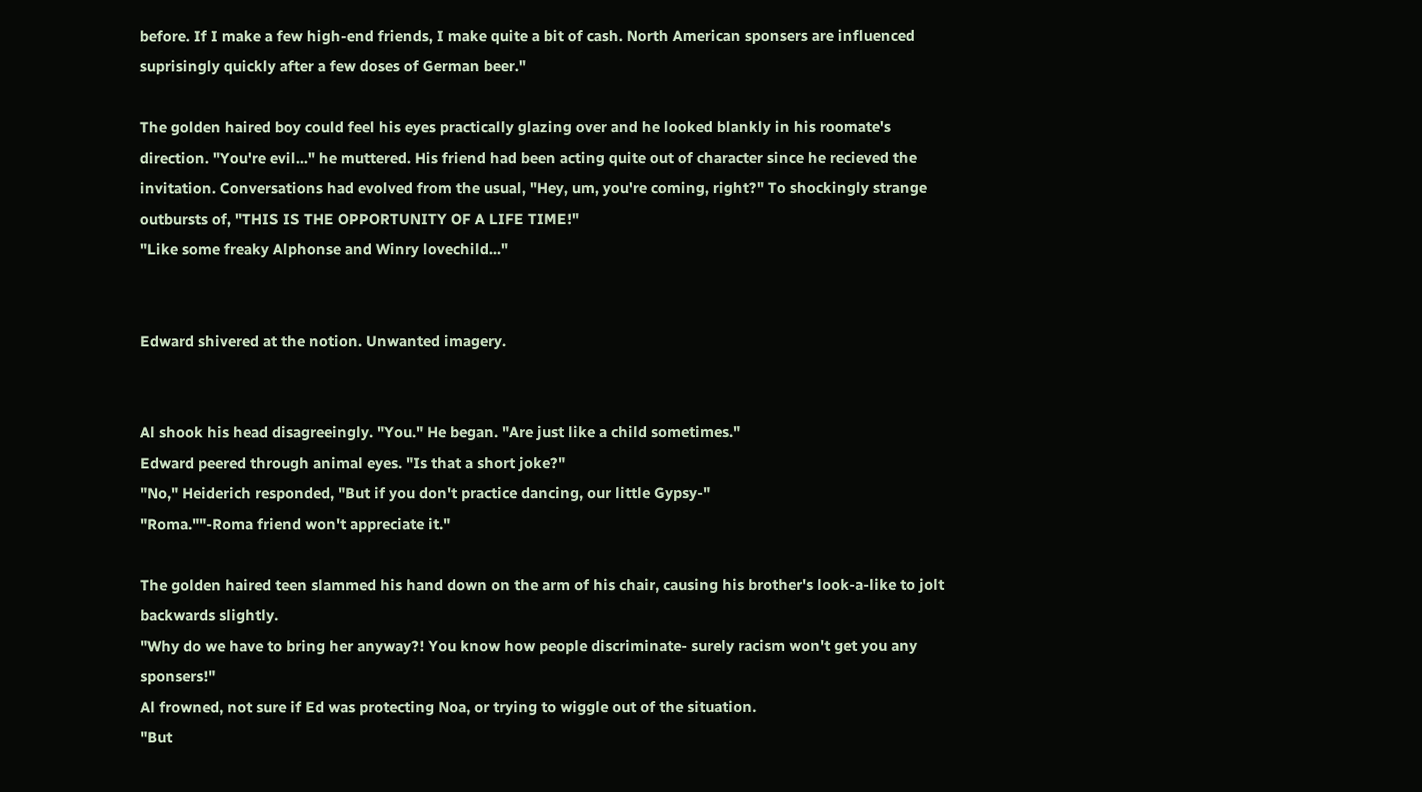before. If I make a few high-end friends, I make quite a bit of cash. North American sponsers are influenced suprisingly quickly after a few doses of German beer."

The golden haired boy could feel his eyes practically glazing over and he looked blankly in his roomate's direction. "You're evil..." he muttered. His friend had been acting quite out of character since he recieved the invitation. Conversations had evolved from the usual, "Hey, um, you're coming, right?" To shockingly strange outbursts of, "THIS IS THE OPPORTUNITY OF A LIFE TIME!"
"Like some freaky Alphonse and Winry lovechild..."


Edward shivered at the notion. Unwanted imagery.


Al shook his head disagreeingly. "You." He began. "Are just like a child sometimes."
Edward peered through animal eyes. "Is that a short joke?"
"No," Heiderich responded, "But if you don't practice dancing, our little Gypsy-"
"Roma.""-Roma friend won't appreciate it."

The golden haired teen slammed his hand down on the arm of his chair, causing his brother's look-a-like to jolt backwards slightly.
"Why do we have to bring her anyway?! You know how people discriminate- surely racism won't get you any sponsers!"
Al frowned, not sure if Ed was protecting Noa, or trying to wiggle out of the situation.
"But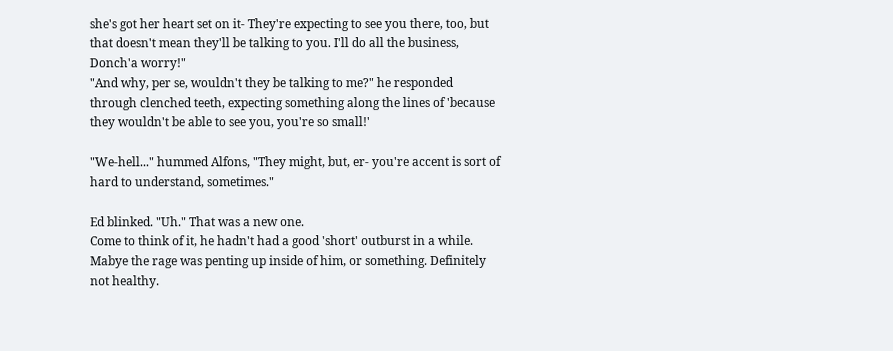she's got her heart set on it- They're expecting to see you there, too, but that doesn't mean they'll be talking to you. I'll do all the business, Donch'a worry!"
"And why, per se, wouldn't they be talking to me?" he responded through clenched teeth, expecting something along the lines of 'because they wouldn't be able to see you, you're so small!'

"We-hell..." hummed Alfons, "They might, but, er- you're accent is sort of hard to understand, sometimes."

Ed blinked. "Uh." That was a new one.
Come to think of it, he hadn't had a good 'short' outburst in a while. Mabye the rage was penting up inside of him, or something. Definitely not healthy.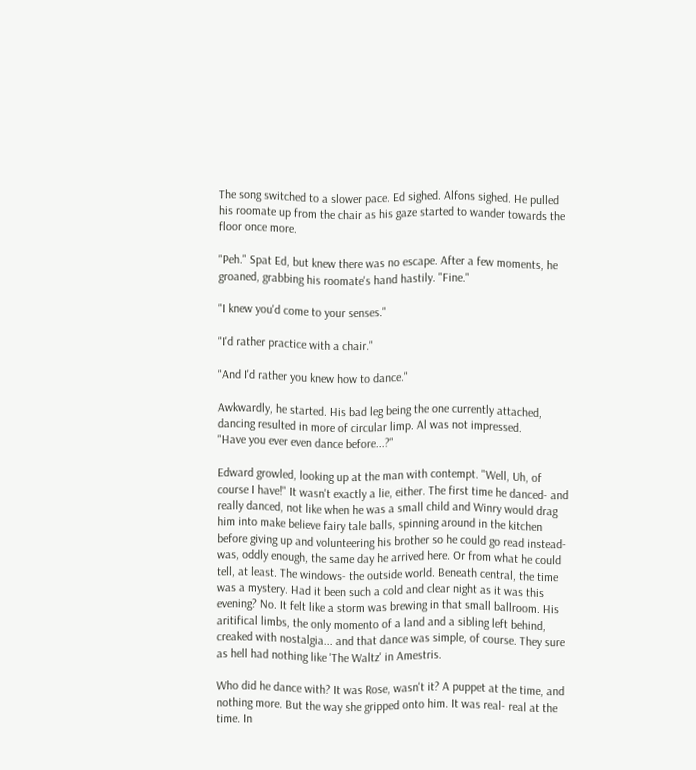The song switched to a slower pace. Ed sighed. Alfons sighed. He pulled his roomate up from the chair as his gaze started to wander towards the floor once more.

"Peh." Spat Ed, but knew there was no escape. After a few moments, he groaned, grabbing his roomate's hand hastily. "Fine."

"I knew you'd come to your senses."

"I'd rather practice with a chair."

"And I'd rather you knew how to dance."

Awkwardly, he started. His bad leg being the one currently attached, dancing resulted in more of circular limp. Al was not impressed.
"Have you ever even dance before...?"

Edward growled, looking up at the man with contempt. "Well, Uh, of course I have!" It wasn't exactly a lie, either. The first time he danced- and really danced, not like when he was a small child and Winry would drag him into make believe fairy tale balls, spinning around in the kitchen before giving up and volunteering his brother so he could go read instead- was, oddly enough, the same day he arrived here. Or from what he could tell, at least. The windows- the outside world. Beneath central, the time was a mystery. Had it been such a cold and clear night as it was this evening? No. It felt like a storm was brewing in that small ballroom. His aritifical limbs, the only momento of a land and a sibling left behind, creaked with nostalgia... and that dance was simple, of course. They sure as hell had nothing like 'The Waltz' in Amestris.

Who did he dance with? It was Rose, wasn't it? A puppet at the time, and nothing more. But the way she gripped onto him. It was real- real at the time. In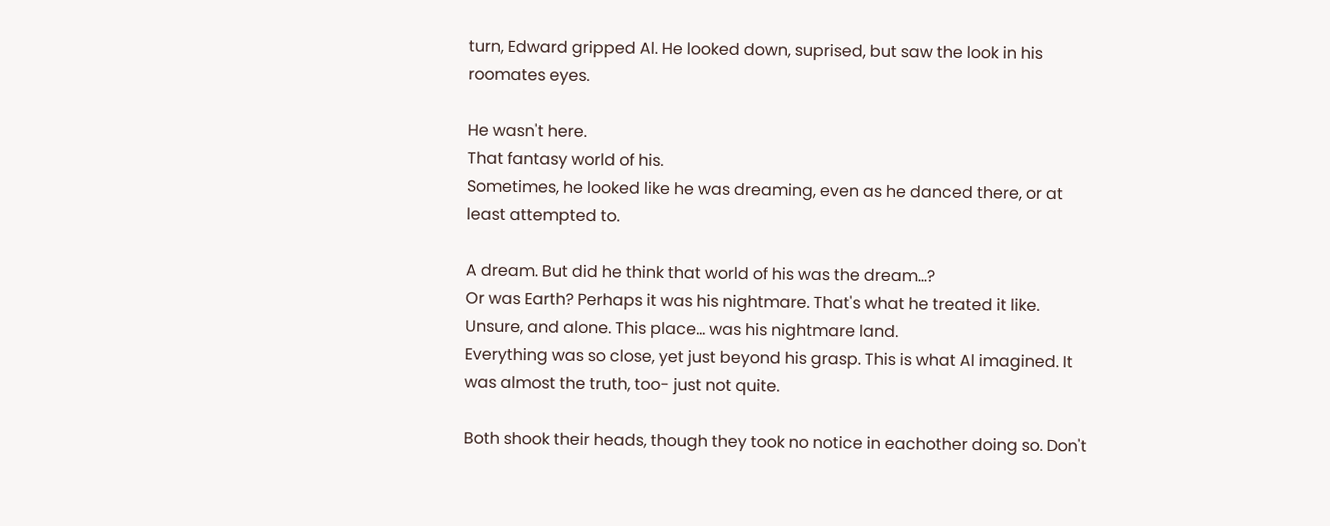turn, Edward gripped Al. He looked down, suprised, but saw the look in his roomates eyes.

He wasn't here.
That fantasy world of his.
Sometimes, he looked like he was dreaming, even as he danced there, or at least attempted to.

A dream. But did he think that world of his was the dream...?
Or was Earth? Perhaps it was his nightmare. That's what he treated it like. Unsure, and alone. This place... was his nightmare land.
Everything was so close, yet just beyond his grasp. This is what Al imagined. It was almost the truth, too- just not quite.

Both shook their heads, though they took no notice in eachother doing so. Don't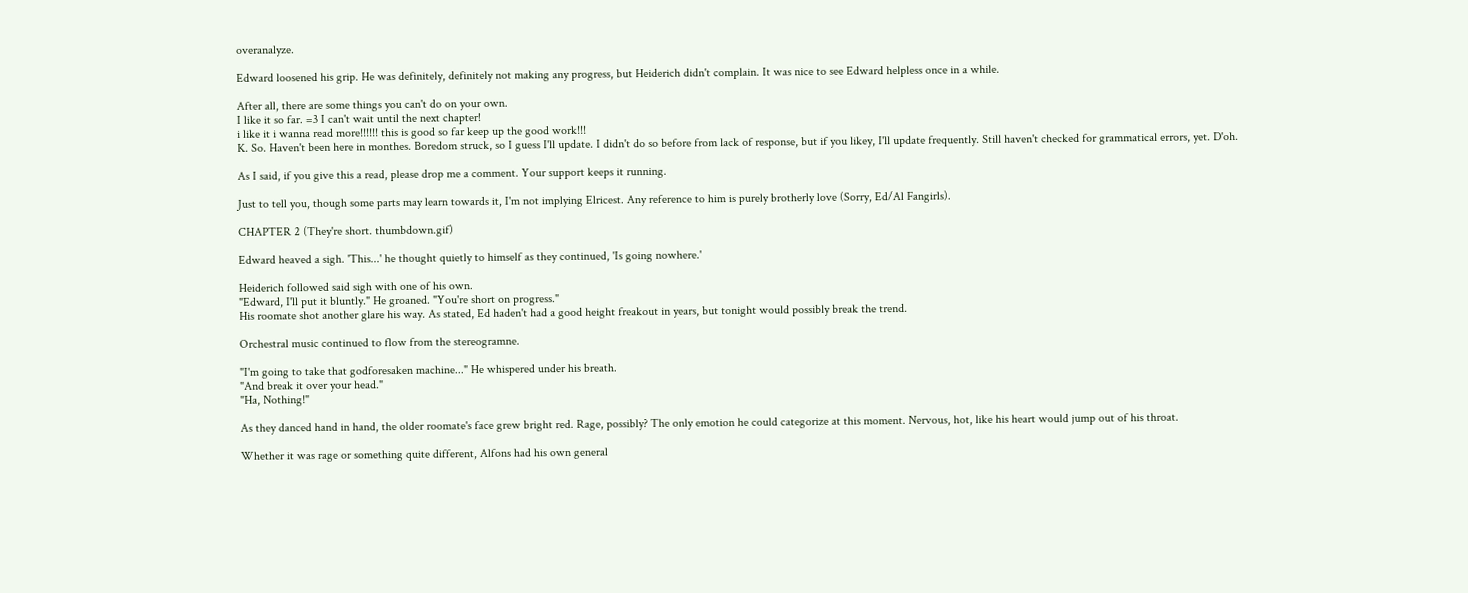overanalyze.

Edward loosened his grip. He was definitely, definitely not making any progress, but Heiderich didn't complain. It was nice to see Edward helpless once in a while.

After all, there are some things you can't do on your own.
I like it so far. =3 I can't wait until the next chapter!
i like it i wanna read more!!!!!! this is good so far keep up the good work!!!
K. So. Haven't been here in monthes. Boredom struck, so I guess I'll update. I didn't do so before from lack of response, but if you likey, I'll update frequently. Still haven't checked for grammatical errors, yet. D'oh.

As I said, if you give this a read, please drop me a comment. Your support keeps it running.

Just to tell you, though some parts may learn towards it, I'm not implying Elricest. Any reference to him is purely brotherly love (Sorry, Ed/Al Fangirls).

CHAPTER 2 (They're short. thumbdown.gif)

Edward heaved a sigh. 'This...' he thought quietly to himself as they continued, 'Is going nowhere.'

Heiderich followed said sigh with one of his own.
"Edward, I'll put it bluntly." He groaned. "You're short on progress."
His roomate shot another glare his way. As stated, Ed haden't had a good height freakout in years, but tonight would possibly break the trend.

Orchestral music continued to flow from the stereogramne.

"I'm going to take that godforesaken machine..." He whispered under his breath.
"And break it over your head."
"Ha, Nothing!"

As they danced hand in hand, the older roomate's face grew bright red. Rage, possibly? The only emotion he could categorize at this moment. Nervous, hot, like his heart would jump out of his throat.

Whether it was rage or something quite different, Alfons had his own general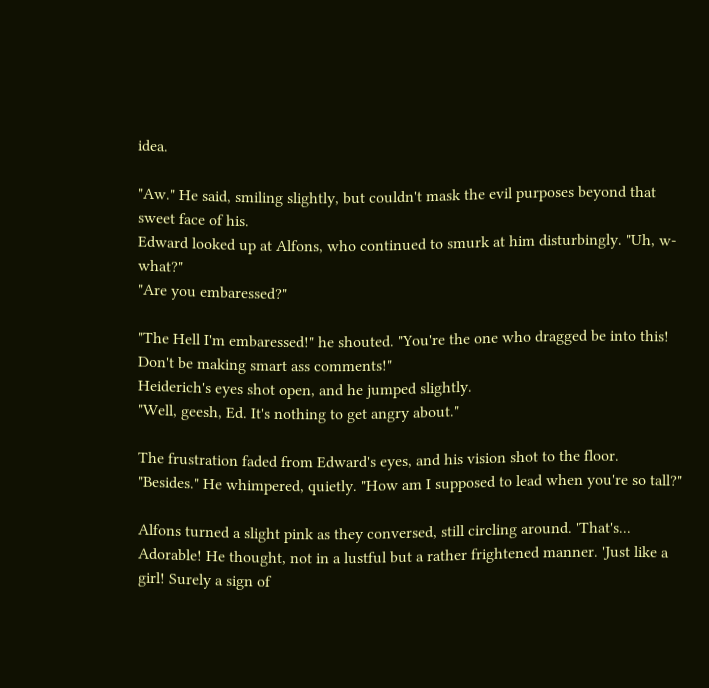idea.

"Aw." He said, smiling slightly, but couldn't mask the evil purposes beyond that sweet face of his.
Edward looked up at Alfons, who continued to smurk at him disturbingly. "Uh, w-what?"
"Are you embaressed?"

"The Hell I'm embaressed!" he shouted. "You're the one who dragged be into this! Don't be making smart ass comments!"
Heiderich's eyes shot open, and he jumped slightly.
"Well, geesh, Ed. It's nothing to get angry about."

The frustration faded from Edward's eyes, and his vision shot to the floor.
"Besides." He whimpered, quietly. "How am I supposed to lead when you're so tall?"

Alfons turned a slight pink as they conversed, still circling around. 'That's... Adorable! He thought, not in a lustful but a rather frightened manner. 'Just like a girl! Surely a sign of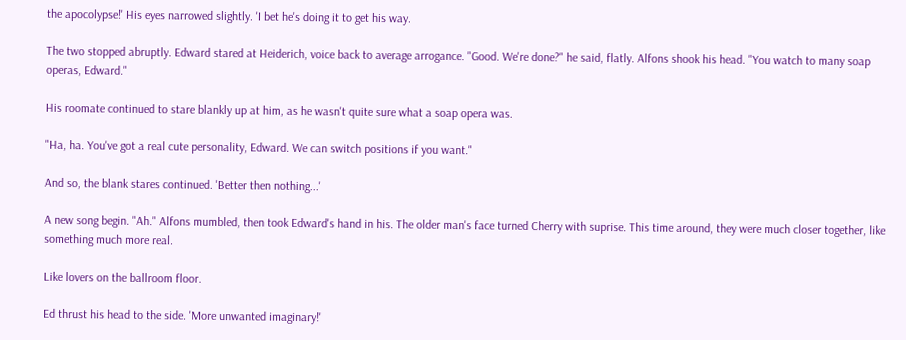the apocolypse!' His eyes narrowed slightly. 'I bet he's doing it to get his way.

The two stopped abruptly. Edward stared at Heiderich, voice back to average arrogance. "Good. We're done?" he said, flatly. Alfons shook his head. "You watch to many soap operas, Edward."

His roomate continued to stare blankly up at him, as he wasn't quite sure what a soap opera was.

"Ha, ha. You've got a real cute personality, Edward. We can switch positions if you want."

And so, the blank stares continued. 'Better then nothing...'

A new song begin. "Ah." Alfons mumbled, then took Edward's hand in his. The older man's face turned Cherry with suprise. This time around, they were much closer together, like something much more real.

Like lovers on the ballroom floor.

Ed thrust his head to the side. 'More unwanted imaginary!'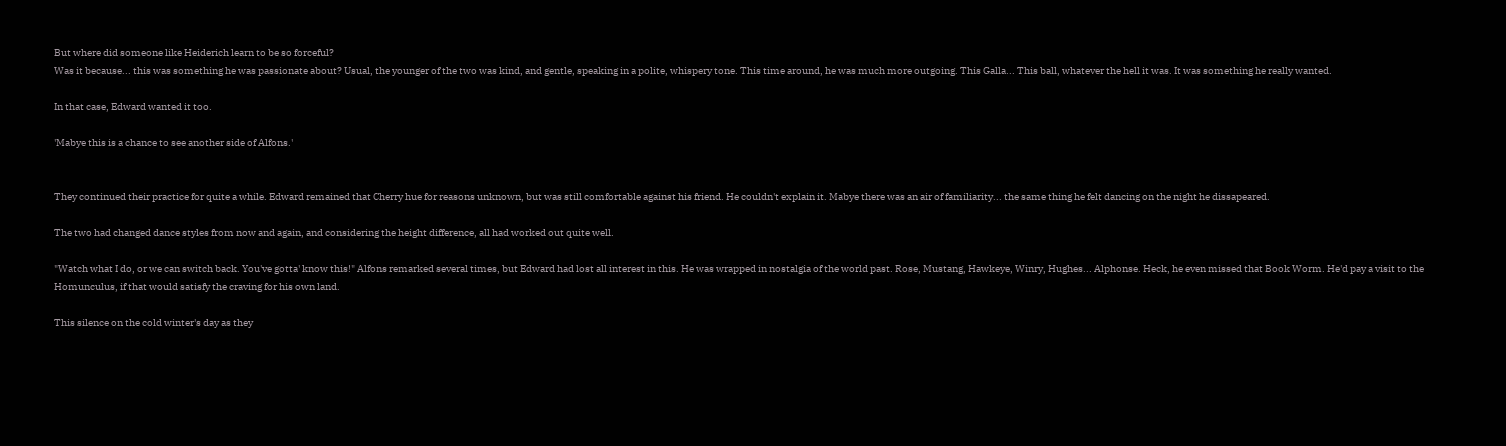But where did someone like Heiderich learn to be so forceful?
Was it because... this was something he was passionate about? Usual, the younger of the two was kind, and gentle, speaking in a polite, whispery tone. This time around, he was much more outgoing. This Galla... This ball, whatever the hell it was. It was something he really wanted.

In that case, Edward wanted it too.

'Mabye this is a chance to see another side of Alfons.'


They continued their practice for quite a while. Edward remained that Cherry hue for reasons unknown, but was still comfortable against his friend. He couldn't explain it. Mabye there was an air of familiarity... the same thing he felt dancing on the night he dissapeared.

The two had changed dance styles from now and again, and considering the height difference, all had worked out quite well.

"Watch what I do, or we can switch back. You've gotta' know this!" Alfons remarked several times, but Edward had lost all interest in this. He was wrapped in nostalgia of the world past. Rose, Mustang, Hawkeye, Winry, Hughes... Alphonse. Heck, he even missed that Book Worm. He'd pay a visit to the Homunculus, if that would satisfy the craving for his own land.

This silence on the cold winter's day as they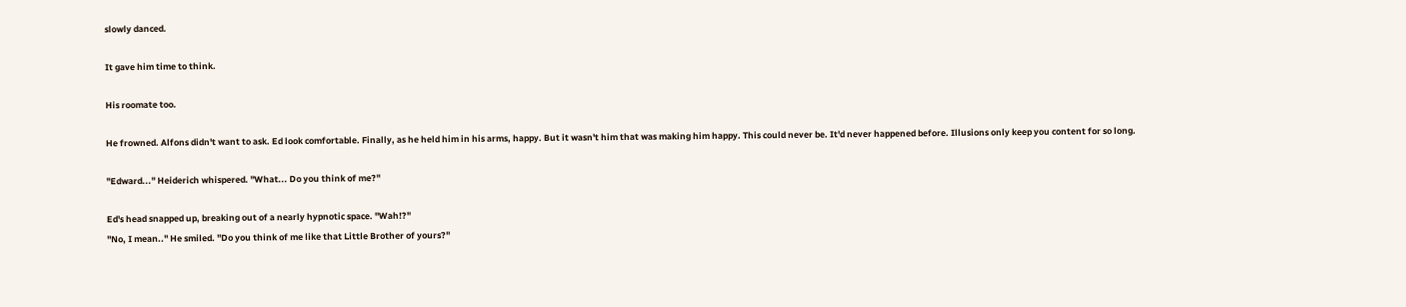slowly danced.

It gave him time to think.

His roomate too.

He frowned. Alfons didn't want to ask. Ed look comfortable. Finally, as he held him in his arms, happy. But it wasn't him that was making him happy. This could never be. It'd never happened before. Illusions only keep you content for so long.

"Edward..." Heiderich whispered. "What... Do you think of me?"

Ed's head snapped up, breaking out of a nearly hypnotic space. "Wah!?"
"No, I mean.." He smiled. "Do you think of me like that Little Brother of yours?"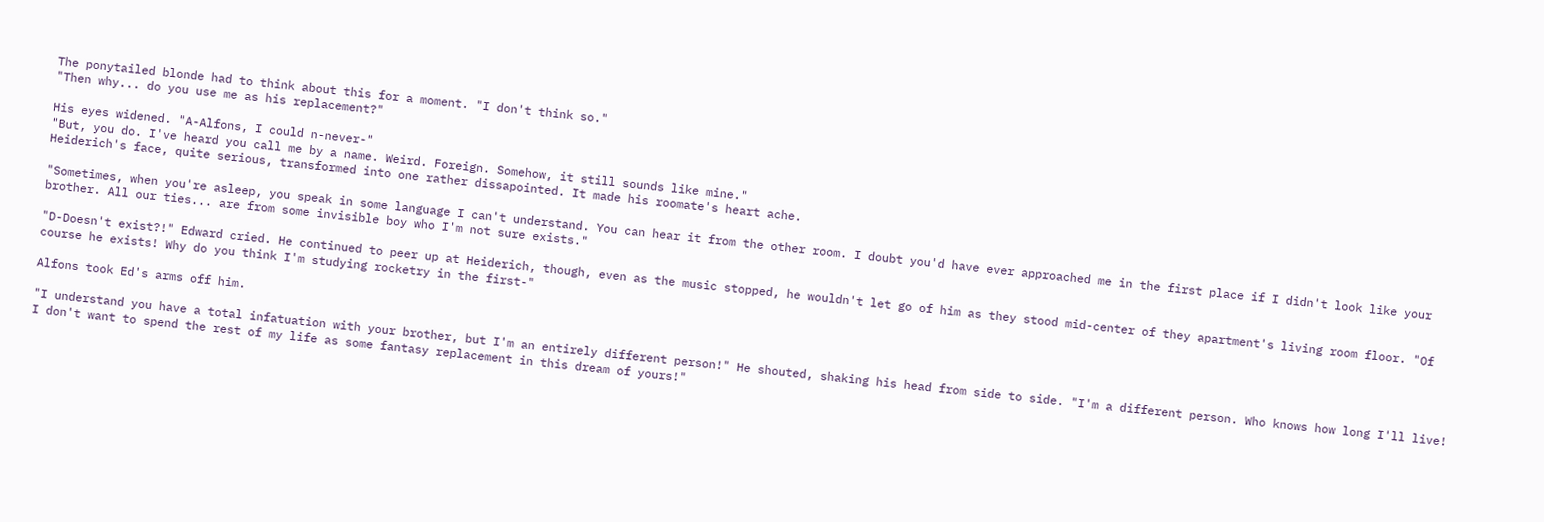The ponytailed blonde had to think about this for a moment. "I don't think so."
"Then why... do you use me as his replacement?"

His eyes widened. "A-Alfons, I could n-never-"
"But, you do. I've heard you call me by a name. Weird. Foreign. Somehow, it still sounds like mine."
Heiderich's face, quite serious, transformed into one rather dissapointed. It made his roomate's heart ache.

"Sometimes, when you're asleep, you speak in some language I can't understand. You can hear it from the other room. I doubt you'd have ever approached me in the first place if I didn't look like your brother. All our ties... are from some invisible boy who I'm not sure exists."

"D-Doesn't exist?!" Edward cried. He continued to peer up at Heiderich, though, even as the music stopped, he wouldn't let go of him as they stood mid-center of they apartment's living room floor. "Of course he exists! Why do you think I'm studying rocketry in the first-"

Alfons took Ed's arms off him.

"I understand you have a total infatuation with your brother, but I'm an entirely different person!" He shouted, shaking his head from side to side. "I'm a different person. Who knows how long I'll live! I don't want to spend the rest of my life as some fantasy replacement in this dream of yours!"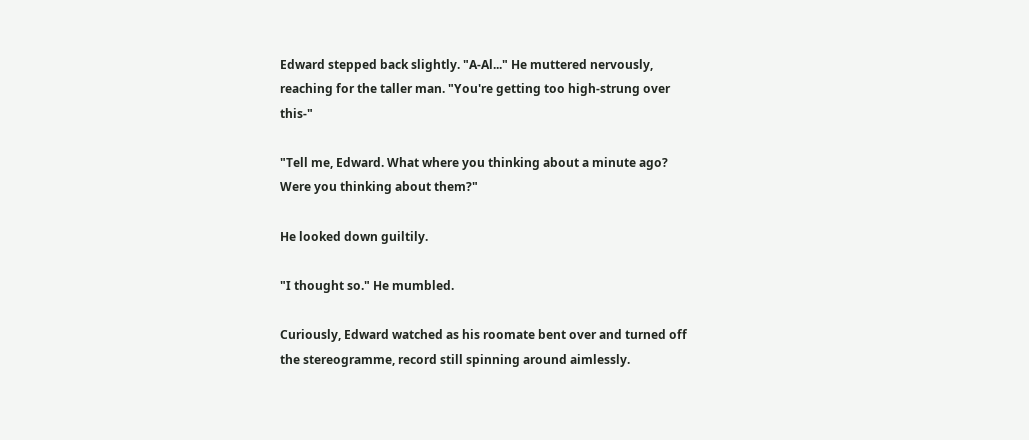Edward stepped back slightly. "A-Al..." He muttered nervously, reaching for the taller man. "You're getting too high-strung over this-"

"Tell me, Edward. What where you thinking about a minute ago? Were you thinking about them?"

He looked down guiltily.

"I thought so." He mumbled.

Curiously, Edward watched as his roomate bent over and turned off the stereogramme, record still spinning around aimlessly.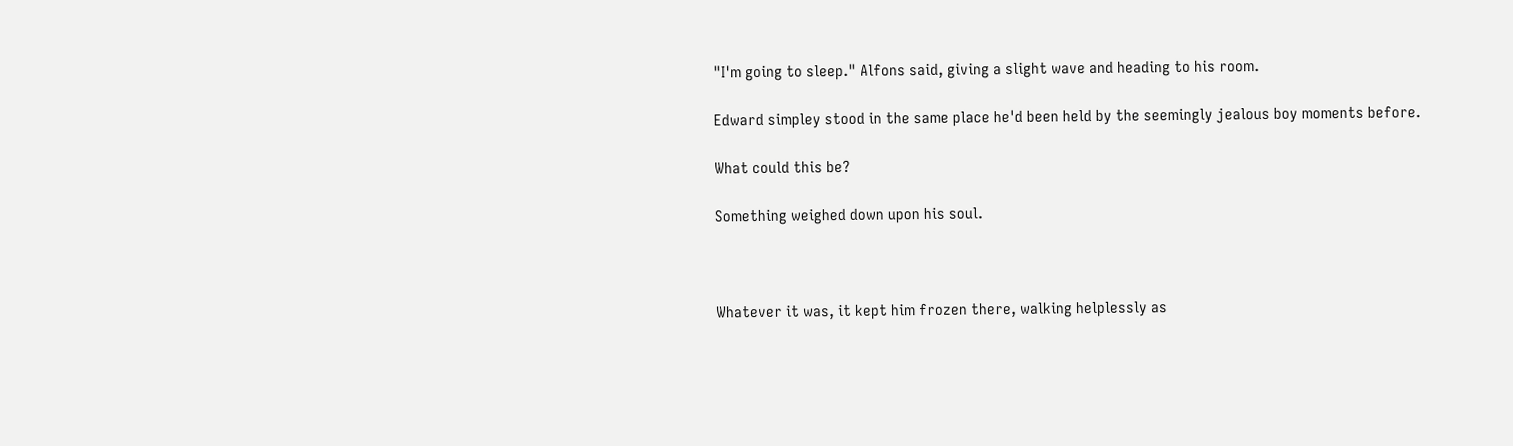"I'm going to sleep." Alfons said, giving a slight wave and heading to his room.

Edward simpley stood in the same place he'd been held by the seemingly jealous boy moments before.

What could this be?

Something weighed down upon his soul.



Whatever it was, it kept him frozen there, walking helplessly as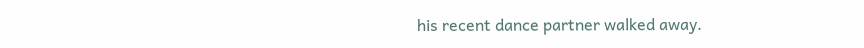his recent dance partner walked away.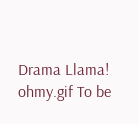Drama Llama! ohmy.gif To be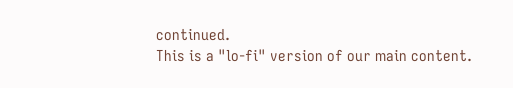continued.
This is a "lo-fi" version of our main content.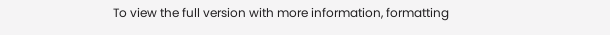To view the full version with more information, formatting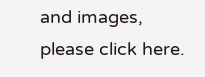and images, please click here.